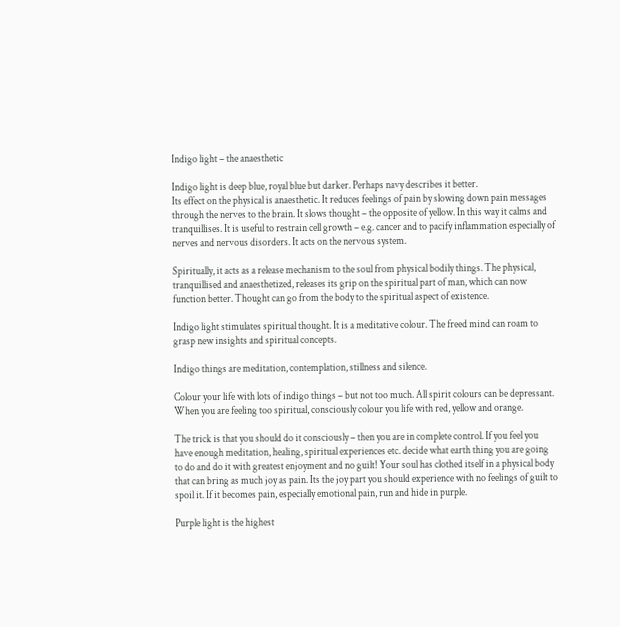Indigo light – the anaesthetic

Indigo light is deep blue, royal blue but darker. Perhaps navy describes it better.
Its effect on the physical is anaesthetic. It reduces feelings of pain by slowing down pain messages through the nerves to the brain. It slows thought – the opposite of yellow. In this way it calms and tranquillises. It is useful to restrain cell growth – e.g. cancer and to pacify inflammation especially of nerves and nervous disorders. It acts on the nervous system.

Spiritually, it acts as a release mechanism to the soul from physical bodily things. The physical, tranquillised and anaesthetized, releases its grip on the spiritual part of man, which can now function better. Thought can go from the body to the spiritual aspect of existence.

Indigo light stimulates spiritual thought. It is a meditative colour. The freed mind can roam to grasp new insights and spiritual concepts.

Indigo things are meditation, contemplation, stillness and silence.

Colour your life with lots of indigo things – but not too much. All spirit colours can be depressant. When you are feeling too spiritual, consciously colour you life with red, yellow and orange.

The trick is that you should do it consciously – then you are in complete control. If you feel you have enough meditation, healing, spiritual experiences etc. decide what earth thing you are going to do and do it with greatest enjoyment and no guilt! Your soul has clothed itself in a physical body that can bring as much joy as pain. Its the joy part you should experience with no feelings of guilt to spoil it. If it becomes pain, especially emotional pain, run and hide in purple.

Purple light is the highest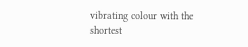vibrating colour with the shortest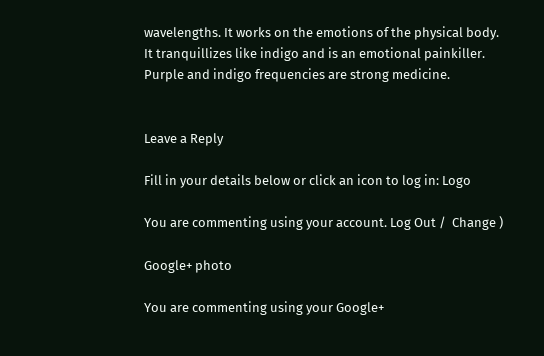wavelengths. It works on the emotions of the physical body. It tranquillizes like indigo and is an emotional painkiller. Purple and indigo frequencies are strong medicine.


Leave a Reply

Fill in your details below or click an icon to log in: Logo

You are commenting using your account. Log Out /  Change )

Google+ photo

You are commenting using your Google+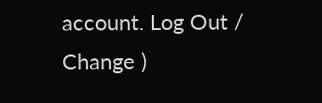account. Log Out /  Change )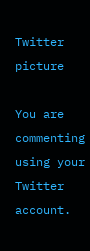Twitter picture

You are commenting using your Twitter account.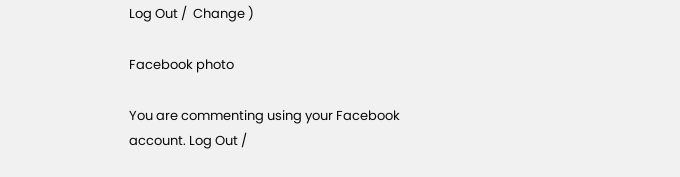Log Out /  Change )

Facebook photo

You are commenting using your Facebook account. Log Out /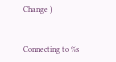Change )


Connecting to %s